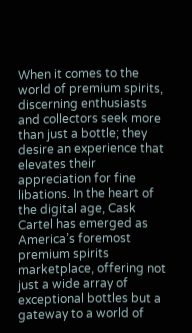When it comes to the world of premium spirits, discerning enthusiasts and collectors seek more than just a bottle; they desire an experience that elevates their appreciation for fine libations. In the heart of the digital age, Cask Cartel has emerged as America’s foremost premium spirits marketplace, offering not just a wide array of exceptional bottles but a gateway to a world of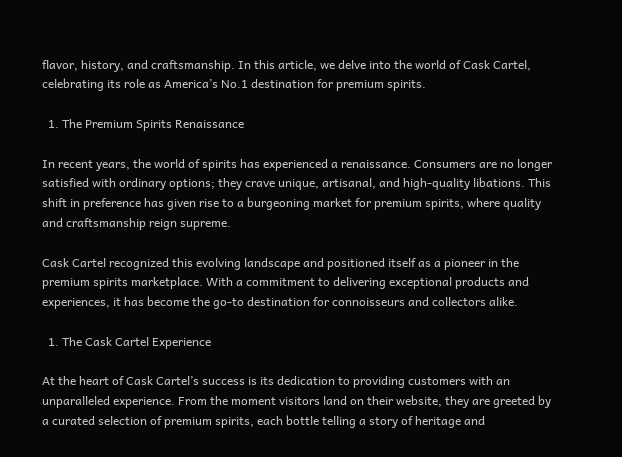flavor, history, and craftsmanship. In this article, we delve into the world of Cask Cartel, celebrating its role as America’s No.1 destination for premium spirits.

  1. The Premium Spirits Renaissance

In recent years, the world of spirits has experienced a renaissance. Consumers are no longer satisfied with ordinary options; they crave unique, artisanal, and high-quality libations. This shift in preference has given rise to a burgeoning market for premium spirits, where quality and craftsmanship reign supreme.

Cask Cartel recognized this evolving landscape and positioned itself as a pioneer in the premium spirits marketplace. With a commitment to delivering exceptional products and experiences, it has become the go-to destination for connoisseurs and collectors alike.

  1. The Cask Cartel Experience

At the heart of Cask Cartel’s success is its dedication to providing customers with an unparalleled experience. From the moment visitors land on their website, they are greeted by a curated selection of premium spirits, each bottle telling a story of heritage and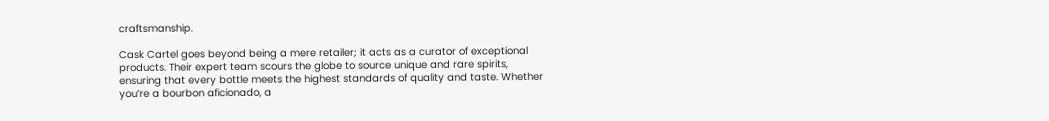craftsmanship.

Cask Cartel goes beyond being a mere retailer; it acts as a curator of exceptional products. Their expert team scours the globe to source unique and rare spirits, ensuring that every bottle meets the highest standards of quality and taste. Whether you’re a bourbon aficionado, a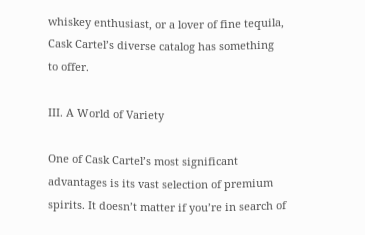whiskey enthusiast, or a lover of fine tequila, Cask Cartel’s diverse catalog has something to offer.

III. A World of Variety

One of Cask Cartel’s most significant advantages is its vast selection of premium spirits. It doesn’t matter if you’re in search of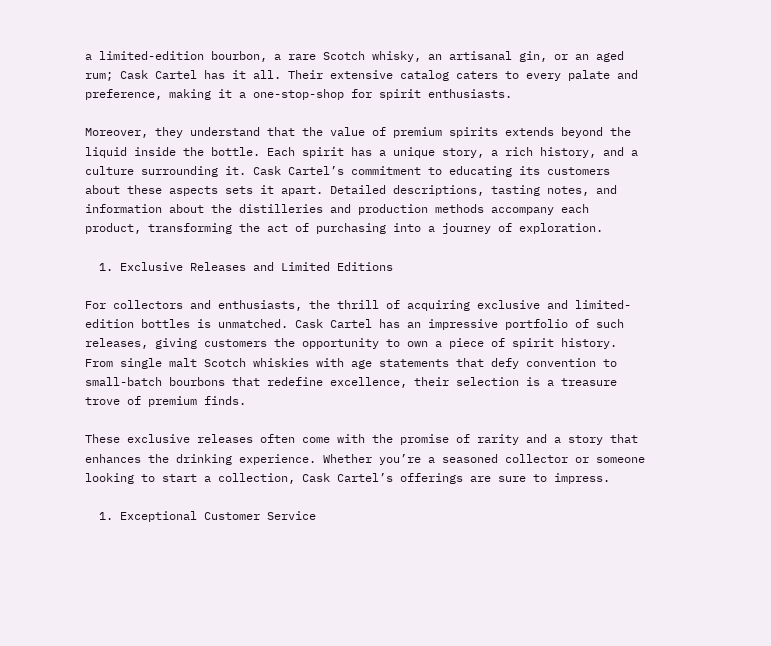a limited-edition bourbon, a rare Scotch whisky, an artisanal gin, or an aged rum; Cask Cartel has it all. Their extensive catalog caters to every palate and preference, making it a one-stop-shop for spirit enthusiasts.

Moreover, they understand that the value of premium spirits extends beyond the liquid inside the bottle. Each spirit has a unique story, a rich history, and a culture surrounding it. Cask Cartel’s commitment to educating its customers about these aspects sets it apart. Detailed descriptions, tasting notes, and information about the distilleries and production methods accompany each product, transforming the act of purchasing into a journey of exploration.

  1. Exclusive Releases and Limited Editions

For collectors and enthusiasts, the thrill of acquiring exclusive and limited-edition bottles is unmatched. Cask Cartel has an impressive portfolio of such releases, giving customers the opportunity to own a piece of spirit history. From single malt Scotch whiskies with age statements that defy convention to small-batch bourbons that redefine excellence, their selection is a treasure trove of premium finds.

These exclusive releases often come with the promise of rarity and a story that enhances the drinking experience. Whether you’re a seasoned collector or someone looking to start a collection, Cask Cartel’s offerings are sure to impress.

  1. Exceptional Customer Service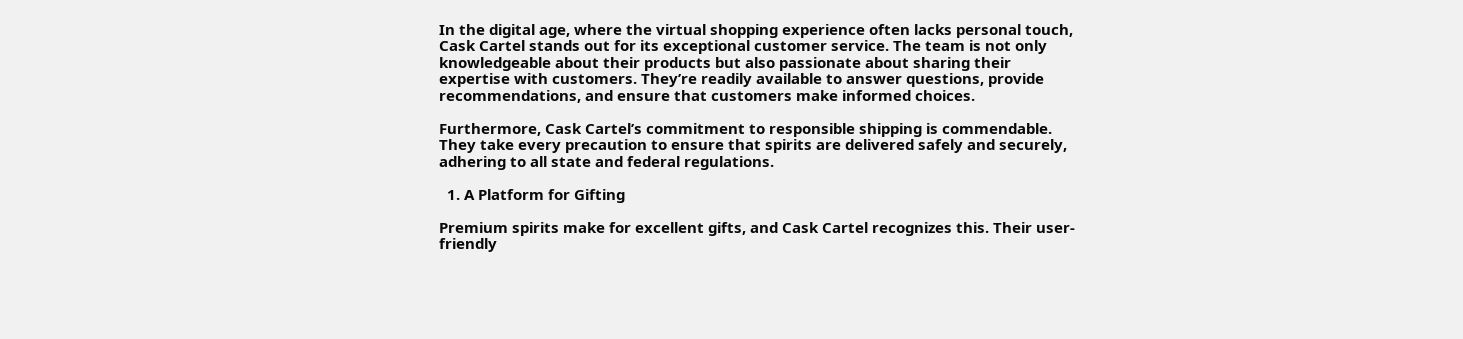In the digital age, where the virtual shopping experience often lacks personal touch, Cask Cartel stands out for its exceptional customer service. The team is not only knowledgeable about their products but also passionate about sharing their expertise with customers. They’re readily available to answer questions, provide recommendations, and ensure that customers make informed choices.

Furthermore, Cask Cartel’s commitment to responsible shipping is commendable. They take every precaution to ensure that spirits are delivered safely and securely, adhering to all state and federal regulations.

  1. A Platform for Gifting

Premium spirits make for excellent gifts, and Cask Cartel recognizes this. Their user-friendly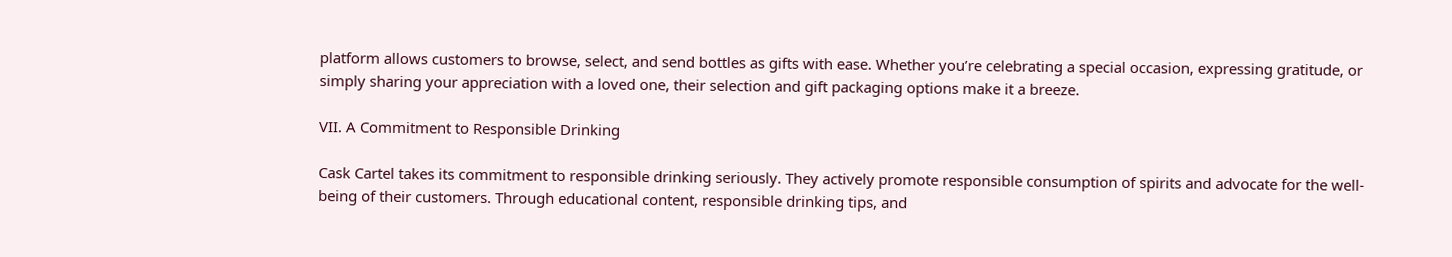platform allows customers to browse, select, and send bottles as gifts with ease. Whether you’re celebrating a special occasion, expressing gratitude, or simply sharing your appreciation with a loved one, their selection and gift packaging options make it a breeze.

VII. A Commitment to Responsible Drinking

Cask Cartel takes its commitment to responsible drinking seriously. They actively promote responsible consumption of spirits and advocate for the well-being of their customers. Through educational content, responsible drinking tips, and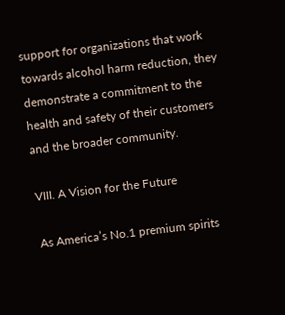support for organizations that work towards alcohol harm reduction, they demonstrate a commitment to the health and safety of their customers and the broader community.

VIII. A Vision for the Future

As America’s No.1 premium spirits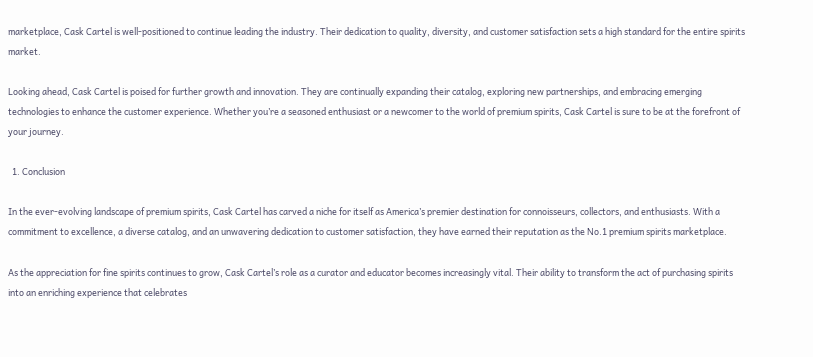marketplace, Cask Cartel is well-positioned to continue leading the industry. Their dedication to quality, diversity, and customer satisfaction sets a high standard for the entire spirits market.

Looking ahead, Cask Cartel is poised for further growth and innovation. They are continually expanding their catalog, exploring new partnerships, and embracing emerging technologies to enhance the customer experience. Whether you’re a seasoned enthusiast or a newcomer to the world of premium spirits, Cask Cartel is sure to be at the forefront of your journey.

  1. Conclusion

In the ever-evolving landscape of premium spirits, Cask Cartel has carved a niche for itself as America’s premier destination for connoisseurs, collectors, and enthusiasts. With a commitment to excellence, a diverse catalog, and an unwavering dedication to customer satisfaction, they have earned their reputation as the No.1 premium spirits marketplace.

As the appreciation for fine spirits continues to grow, Cask Cartel’s role as a curator and educator becomes increasingly vital. Their ability to transform the act of purchasing spirits into an enriching experience that celebrates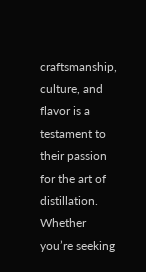craftsmanship, culture, and flavor is a testament to their passion for the art of distillation. Whether you’re seeking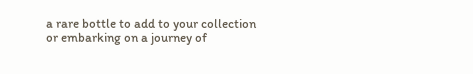a rare bottle to add to your collection or embarking on a journey of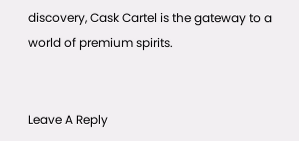discovery, Cask Cartel is the gateway to a world of premium spirits.


Leave A Reply